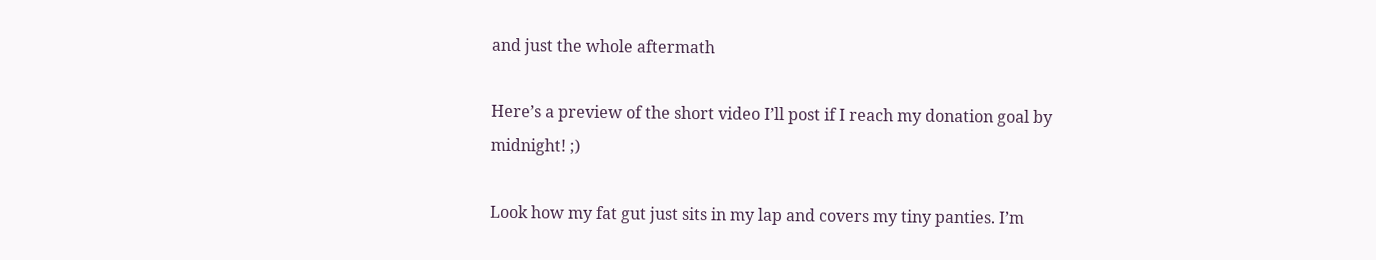and just the whole aftermath

Here’s a preview of the short video I’ll post if I reach my donation goal by midnight! ;)

Look how my fat gut just sits in my lap and covers my tiny panties. I’m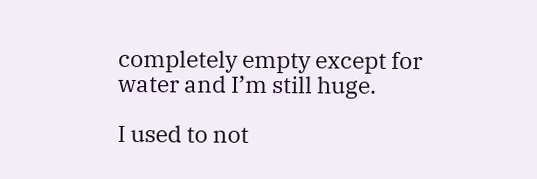completely empty except for water and I’m still huge.

I used to not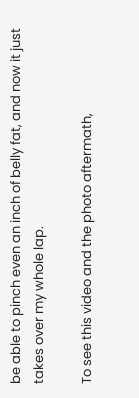be able to pinch even an inch of belly fat, and now it just takes over my whole lap.

To see this video and the photo aftermath,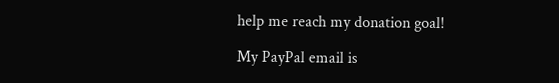help me reach my donation goal!

My PayPal email is